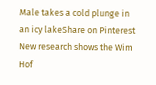Male takes a cold plunge in an icy lakeShare on Pinterest
New research shows the Wim Hof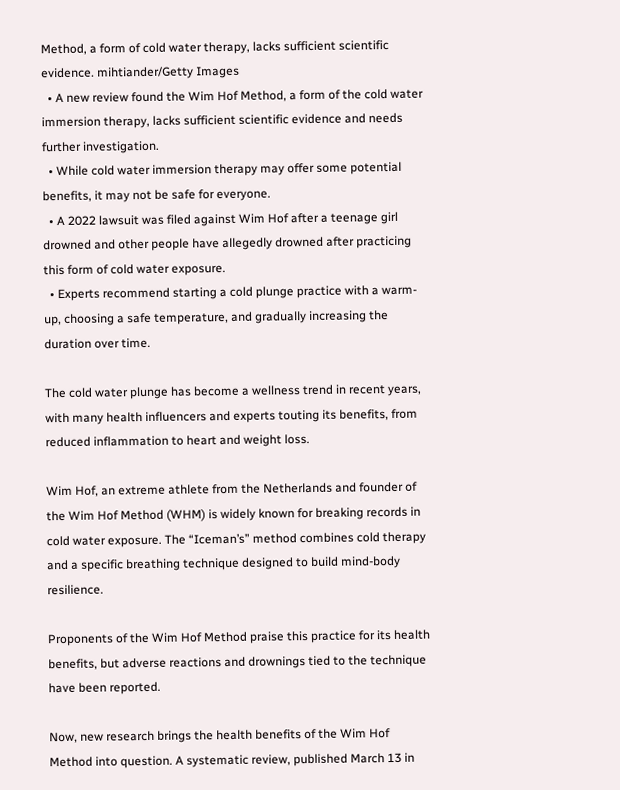Method, a form of cold water therapy, lacks sufficient scientific evidence. mihtiander/Getty Images
  • A new review found the Wim Hof Method, a form of the cold water immersion therapy, lacks sufficient scientific evidence and needs further investigation.
  • While cold water immersion therapy may offer some potential benefits, it may not be safe for everyone.
  • A 2022 lawsuit was filed against Wim Hof after a teenage girl drowned and other people have allegedly drowned after practicing this form of cold water exposure.
  • Experts recommend starting a cold plunge practice with a warm-up, choosing a safe temperature, and gradually increasing the duration over time.

The cold water plunge has become a wellness trend in recent years, with many health influencers and experts touting its benefits, from reduced inflammation to heart and weight loss.

Wim Hof, an extreme athlete from the Netherlands and founder of the Wim Hof Method (WHM) is widely known for breaking records in cold water exposure. The “Iceman’s” method combines cold therapy and a specific breathing technique designed to build mind-body resilience.

Proponents of the Wim Hof Method praise this practice for its health benefits, but adverse reactions and drownings tied to the technique have been reported.

Now, new research brings the health benefits of the Wim Hof Method into question. A systematic review, published March 13 in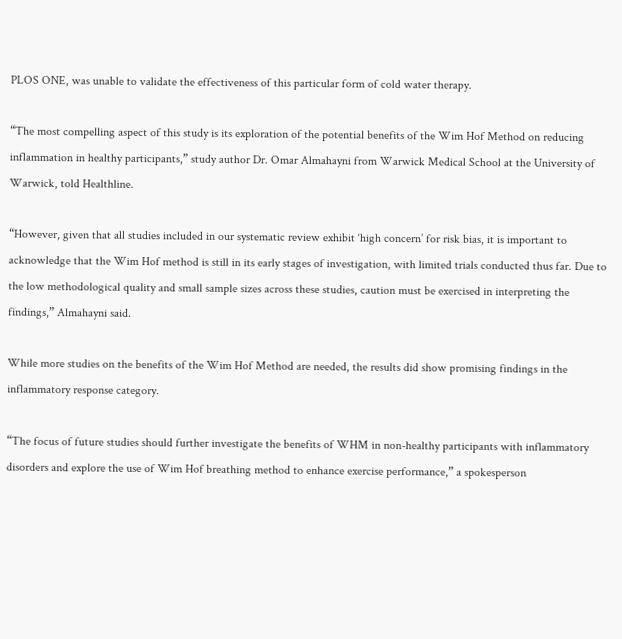PLOS ONE, was unable to validate the effectiveness of this particular form of cold water therapy.

“The most compelling aspect of this study is its exploration of the potential benefits of the Wim Hof Method on reducing inflammation in healthy participants,” study author Dr. Omar Almahayni from Warwick Medical School at the University of Warwick, told Healthline.

“However, given that all studies included in our systematic review exhibit ‘high concern’ for risk bias, it is important to acknowledge that the Wim Hof method is still in its early stages of investigation, with limited trials conducted thus far. Due to the low methodological quality and small sample sizes across these studies, caution must be exercised in interpreting the findings,” Almahayni said.

While more studies on the benefits of the Wim Hof Method are needed, the results did show promising findings in the inflammatory response category.

“The focus of future studies should further investigate the benefits of WHM in non-healthy participants with inflammatory disorders and explore the use of Wim Hof breathing method to enhance exercise performance,” a spokesperson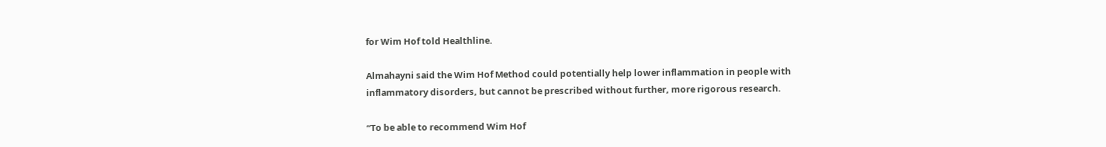for Wim Hof told Healthline.

Almahayni said the Wim Hof Method could potentially help lower inflammation in people with inflammatory disorders, but cannot be prescribed without further, more rigorous research.

“To be able to recommend Wim Hof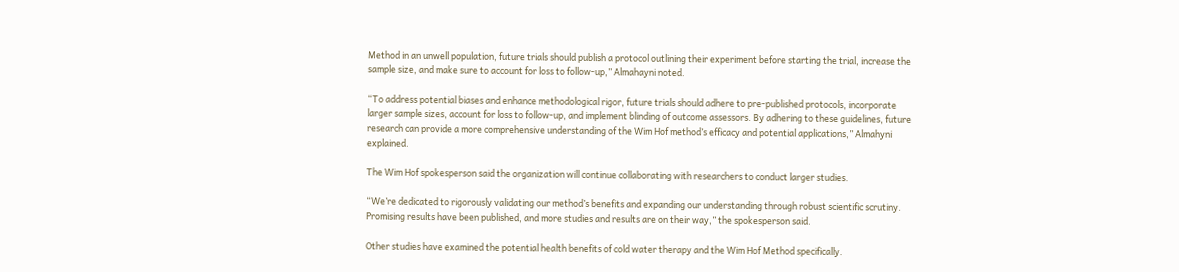Method in an unwell population, future trials should publish a protocol outlining their experiment before starting the trial, increase the sample size, and make sure to account for loss to follow-up,” Almahayni noted.

“To address potential biases and enhance methodological rigor, future trials should adhere to pre-published protocols, incorporate larger sample sizes, account for loss to follow-up, and implement blinding of outcome assessors. By adhering to these guidelines, future research can provide a more comprehensive understanding of the Wim Hof method’s efficacy and potential applications,” Almahyni explained.

The Wim Hof spokesperson said the organization will continue collaborating with researchers to conduct larger studies.

“We’re dedicated to rigorously validating our method’s benefits and expanding our understanding through robust scientific scrutiny. Promising results have been published, and more studies and results are on their way,” the spokesperson said.

Other studies have examined the potential health benefits of cold water therapy and the Wim Hof Method specifically.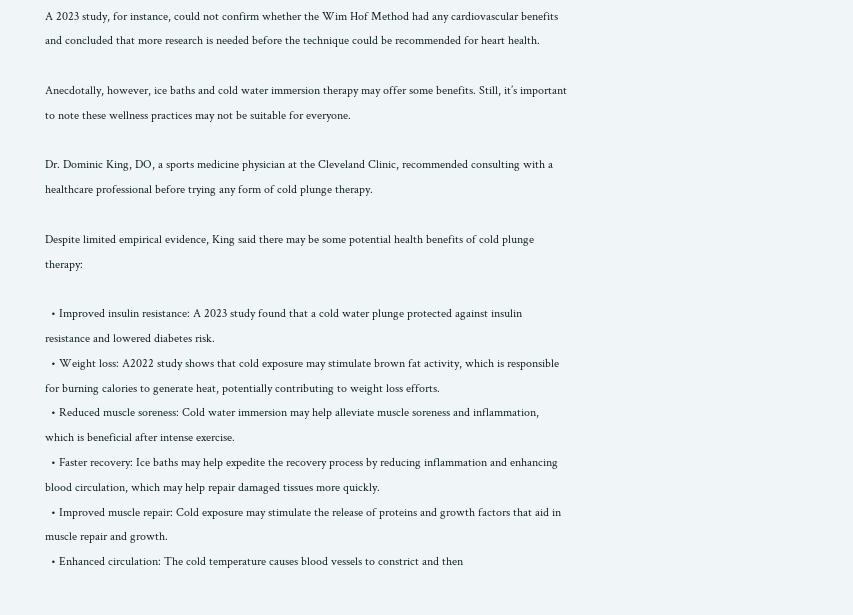A 2023 study, for instance, could not confirm whether the Wim Hof Method had any cardiovascular benefits and concluded that more research is needed before the technique could be recommended for heart health.

Anecdotally, however, ice baths and cold water immersion therapy may offer some benefits. Still, it’s important to note these wellness practices may not be suitable for everyone.

Dr. Dominic King, DO, a sports medicine physician at the Cleveland Clinic, recommended consulting with a healthcare professional before trying any form of cold plunge therapy.

Despite limited empirical evidence, King said there may be some potential health benefits of cold plunge therapy:

  • Improved insulin resistance: A 2023 study found that a cold water plunge protected against insulin resistance and lowered diabetes risk.
  • Weight loss: A2022 study shows that cold exposure may stimulate brown fat activity, which is responsible for burning calories to generate heat, potentially contributing to weight loss efforts.
  • Reduced muscle soreness: Cold water immersion may help alleviate muscle soreness and inflammation, which is beneficial after intense exercise.
  • Faster recovery: Ice baths may help expedite the recovery process by reducing inflammation and enhancing blood circulation, which may help repair damaged tissues more quickly.
  • Improved muscle repair: Cold exposure may stimulate the release of proteins and growth factors that aid in muscle repair and growth.
  • Enhanced circulation: The cold temperature causes blood vessels to constrict and then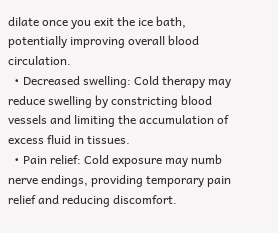dilate once you exit the ice bath, potentially improving overall blood circulation.
  • Decreased swelling: Cold therapy may reduce swelling by constricting blood vessels and limiting the accumulation of excess fluid in tissues.
  • Pain relief: Cold exposure may numb nerve endings, providing temporary pain relief and reducing discomfort.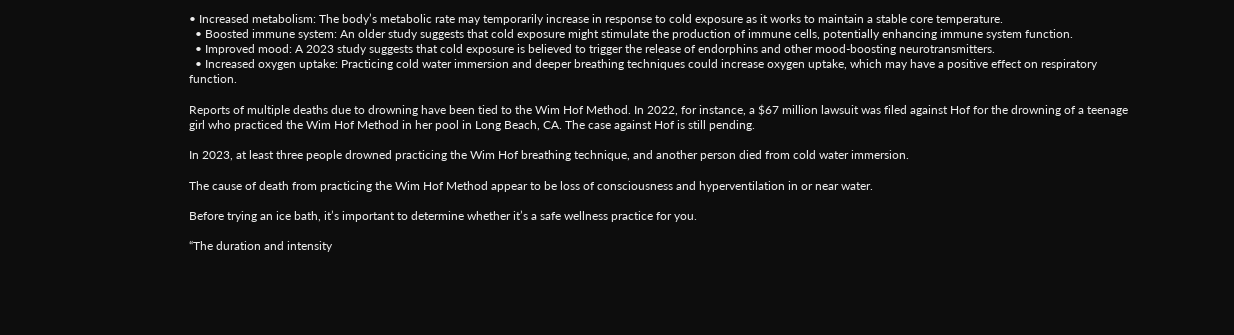• Increased metabolism: The body’s metabolic rate may temporarily increase in response to cold exposure as it works to maintain a stable core temperature.
  • Boosted immune system: An older study suggests that cold exposure might stimulate the production of immune cells, potentially enhancing immune system function.
  • Improved mood: A 2023 study suggests that cold exposure is believed to trigger the release of endorphins and other mood-boosting neurotransmitters.
  • Increased oxygen uptake: Practicing cold water immersion and deeper breathing techniques could increase oxygen uptake, which may have a positive effect on respiratory function.

Reports of multiple deaths due to drowning have been tied to the Wim Hof Method. In 2022, for instance, a $67 million lawsuit was filed against Hof for the drowning of a teenage girl who practiced the Wim Hof Method in her pool in Long Beach, CA. The case against Hof is still pending.

In 2023, at least three people drowned practicing the Wim Hof breathing technique, and another person died from cold water immersion.

The cause of death from practicing the Wim Hof Method appear to be loss of consciousness and hyperventilation in or near water.

Before trying an ice bath, it’s important to determine whether it’s a safe wellness practice for you.

“The duration and intensity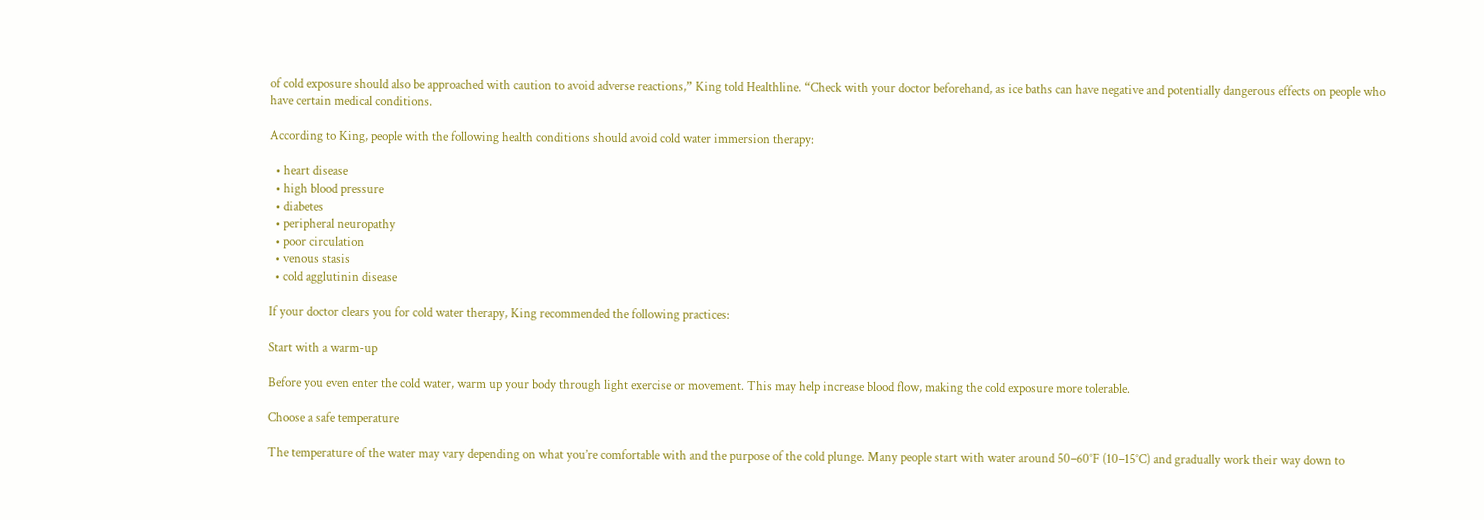of cold exposure should also be approached with caution to avoid adverse reactions,” King told Healthline. “Check with your doctor beforehand, as ice baths can have negative and potentially dangerous effects on people who have certain medical conditions.

According to King, people with the following health conditions should avoid cold water immersion therapy:

  • heart disease
  • high blood pressure
  • diabetes
  • peripheral neuropathy
  • poor circulation
  • venous stasis
  • cold agglutinin disease

If your doctor clears you for cold water therapy, King recommended the following practices:

Start with a warm-up

Before you even enter the cold water, warm up your body through light exercise or movement. This may help increase blood flow, making the cold exposure more tolerable.

Choose a safe temperature

The temperature of the water may vary depending on what you’re comfortable with and the purpose of the cold plunge. Many people start with water around 50–60°F (10–15°C) and gradually work their way down to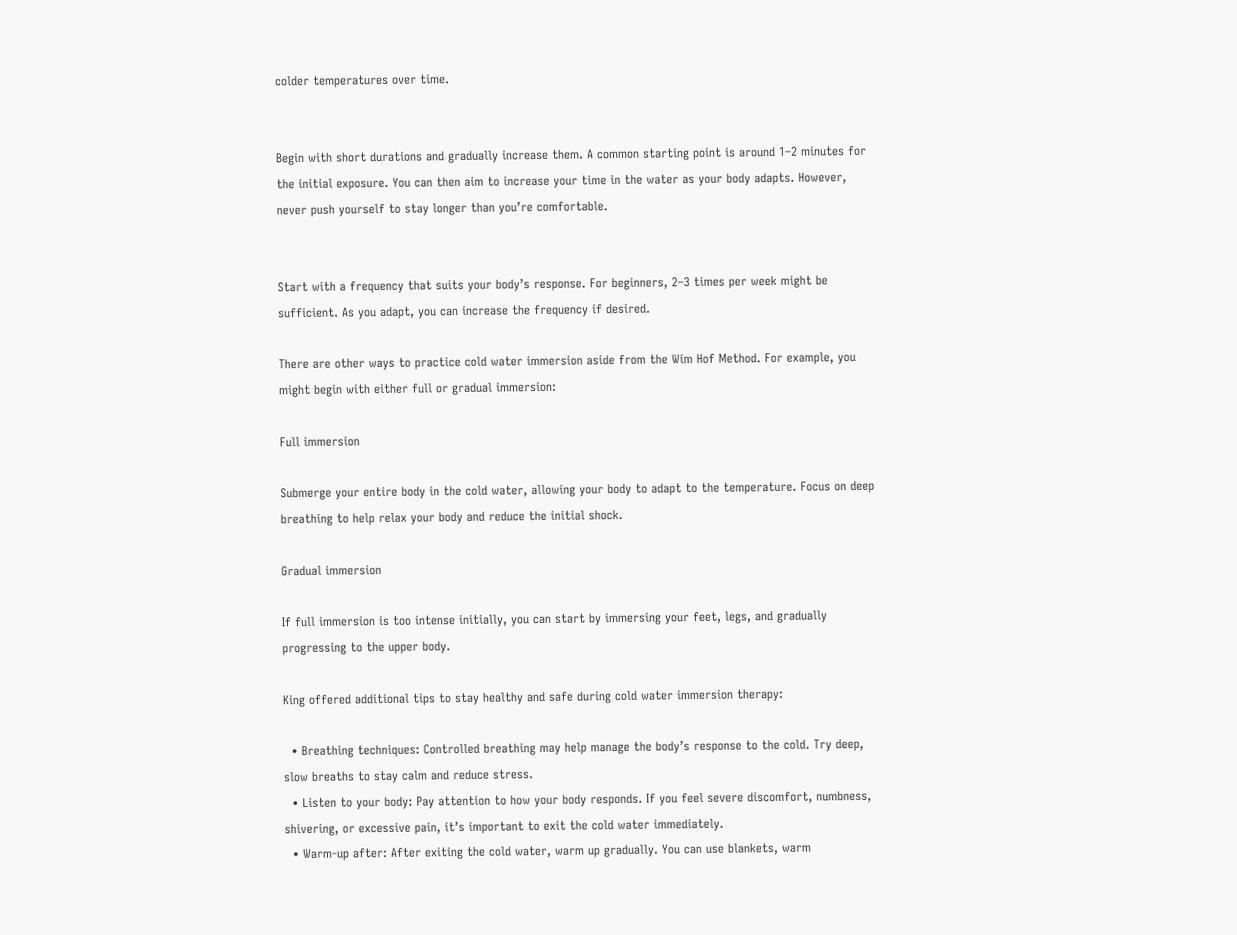colder temperatures over time.


Begin with short durations and gradually increase them. A common starting point is around 1–2 minutes for the initial exposure. You can then aim to increase your time in the water as your body adapts. However, never push yourself to stay longer than you’re comfortable.


Start with a frequency that suits your body’s response. For beginners, 2–3 times per week might be sufficient. As you adapt, you can increase the frequency if desired.

There are other ways to practice cold water immersion aside from the Wim Hof Method. For example, you might begin with either full or gradual immersion:

Full immersion

Submerge your entire body in the cold water, allowing your body to adapt to the temperature. Focus on deep breathing to help relax your body and reduce the initial shock.

Gradual immersion

If full immersion is too intense initially, you can start by immersing your feet, legs, and gradually progressing to the upper body.

King offered additional tips to stay healthy and safe during cold water immersion therapy:

  • Breathing techniques: Controlled breathing may help manage the body’s response to the cold. Try deep, slow breaths to stay calm and reduce stress.
  • Listen to your body: Pay attention to how your body responds. If you feel severe discomfort, numbness, shivering, or excessive pain, it’s important to exit the cold water immediately.
  • Warm-up after: After exiting the cold water, warm up gradually. You can use blankets, warm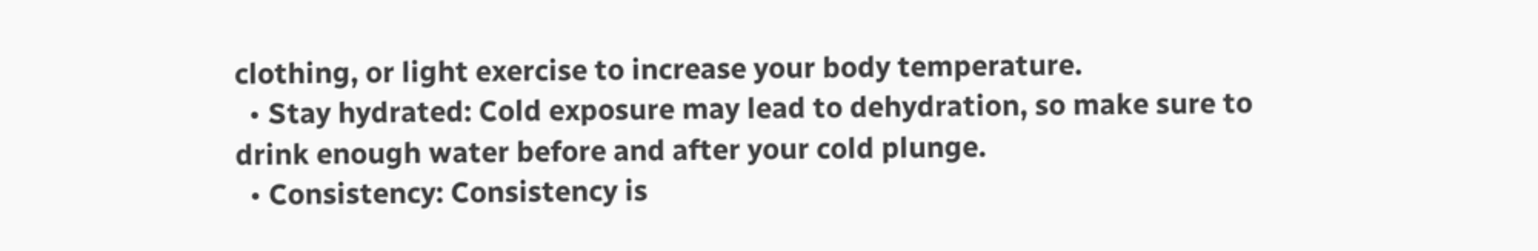clothing, or light exercise to increase your body temperature.
  • Stay hydrated: Cold exposure may lead to dehydration, so make sure to drink enough water before and after your cold plunge.
  • Consistency: Consistency is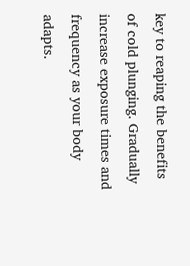key to reaping the benefits of cold plunging. Gradually increase exposure times and frequency as your body adapts.